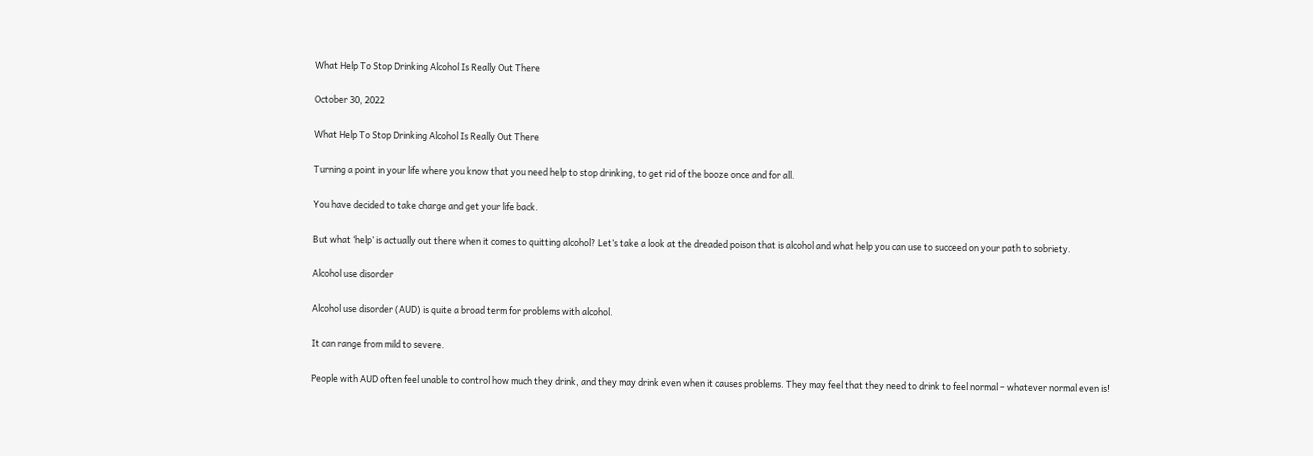What Help To Stop Drinking Alcohol Is Really Out There

October 30, 2022

What Help To Stop Drinking Alcohol Is Really Out There

Turning a point in your life where you know that you need help to stop drinking, to get rid of the booze once and for all.

You have decided to take charge and get your life back.

But what ‘help’ is actually out there when it comes to quitting alcohol? Let’s take a look at the dreaded poison that is alcohol and what help you can use to succeed on your path to sobriety.

Alcohol use disorder

Alcohol use disorder (AUD) is quite a broad term for problems with alcohol.

It can range from mild to severe.

People with AUD often feel unable to control how much they drink, and they may drink even when it causes problems. They may feel that they need to drink to feel normal – whatever normal even is!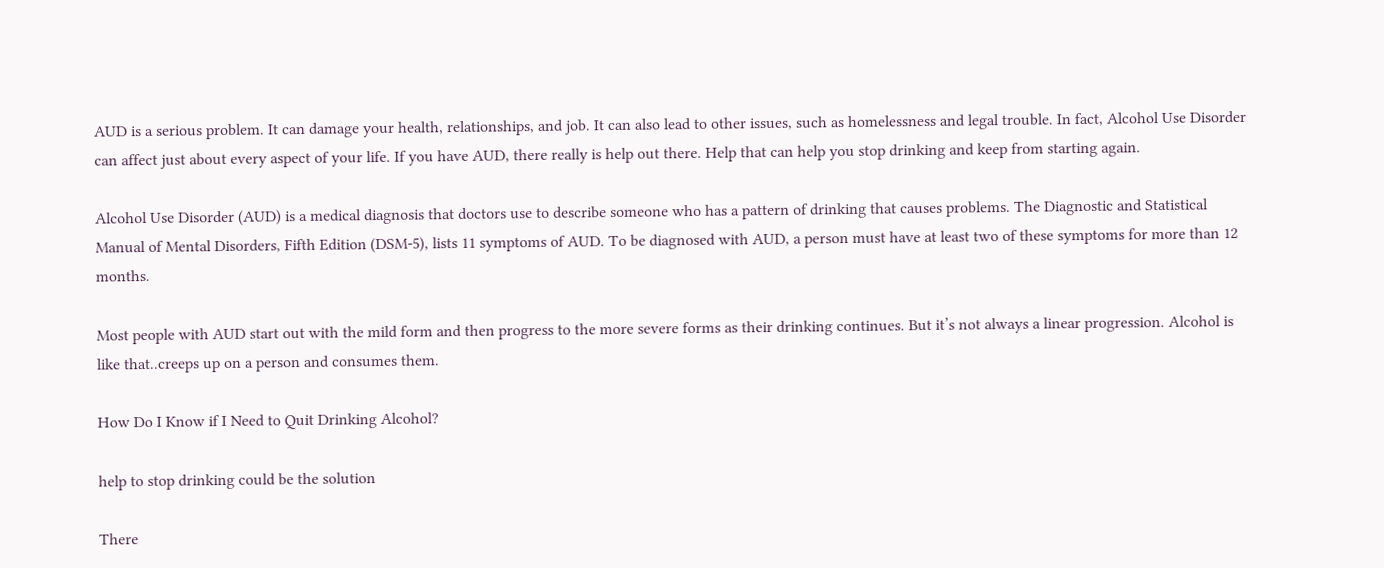AUD is a serious problem. It can damage your health, relationships, and job. It can also lead to other issues, such as homelessness and legal trouble. In fact, Alcohol Use Disorder can affect just about every aspect of your life. If you have AUD, there really is help out there. Help that can help you stop drinking and keep from starting again.

Alcohol Use Disorder (AUD) is a medical diagnosis that doctors use to describe someone who has a pattern of drinking that causes problems. The Diagnostic and Statistical Manual of Mental Disorders, Fifth Edition (DSM-5), lists 11 symptoms of AUD. To be diagnosed with AUD, a person must have at least two of these symptoms for more than 12 months.

Most people with AUD start out with the mild form and then progress to the more severe forms as their drinking continues. But it’s not always a linear progression. Alcohol is like that..creeps up on a person and consumes them.

How Do I Know if I Need to Quit Drinking Alcohol?

help to stop drinking could be the solution

There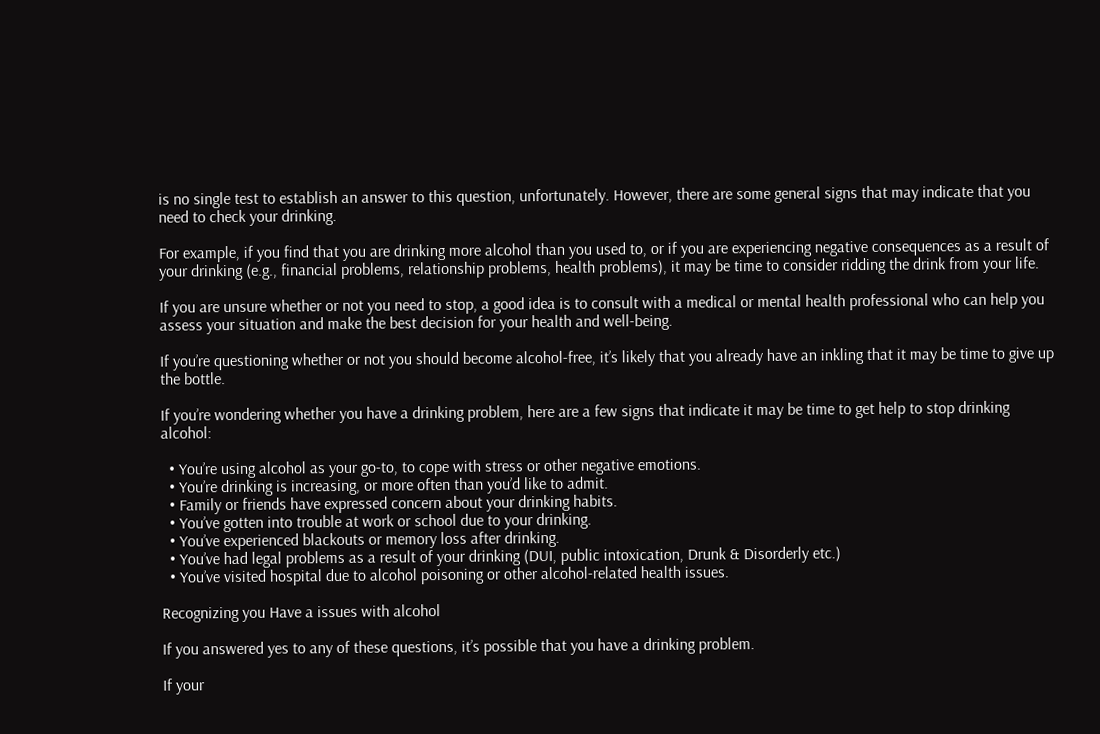is no single test to establish an answer to this question, unfortunately. However, there are some general signs that may indicate that you need to check your drinking.

For example, if you find that you are drinking more alcohol than you used to, or if you are experiencing negative consequences as a result of your drinking (e.g., financial problems, relationship problems, health problems), it may be time to consider ridding the drink from your life.

If you are unsure whether or not you need to stop, a good idea is to consult with a medical or mental health professional who can help you assess your situation and make the best decision for your health and well-being.

If you’re questioning whether or not you should become alcohol-free, it’s likely that you already have an inkling that it may be time to give up the bottle.

If you’re wondering whether you have a drinking problem, here are a few signs that indicate it may be time to get help to stop drinking alcohol:

  • You’re using alcohol as your go-to, to cope with stress or other negative emotions.
  • You’re drinking is increasing, or more often than you’d like to admit.
  • Family or friends have expressed concern about your drinking habits.
  • You’ve gotten into trouble at work or school due to your drinking.
  • You’ve experienced blackouts or memory loss after drinking.
  • You’ve had legal problems as a result of your drinking (DUI, public intoxication, Drunk & Disorderly etc.)
  • You’ve visited hospital due to alcohol poisoning or other alcohol-related health issues.

Recognizing you Have a issues with alcohol

If you answered yes to any of these questions, it’s possible that you have a drinking problem.

If your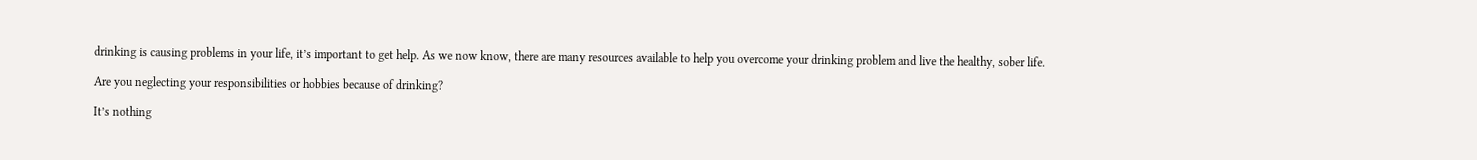drinking is causing problems in your life, it’s important to get help. As we now know, there are many resources available to help you overcome your drinking problem and live the healthy, sober life.

Are you neglecting your responsibilities or hobbies because of drinking?

It’s nothing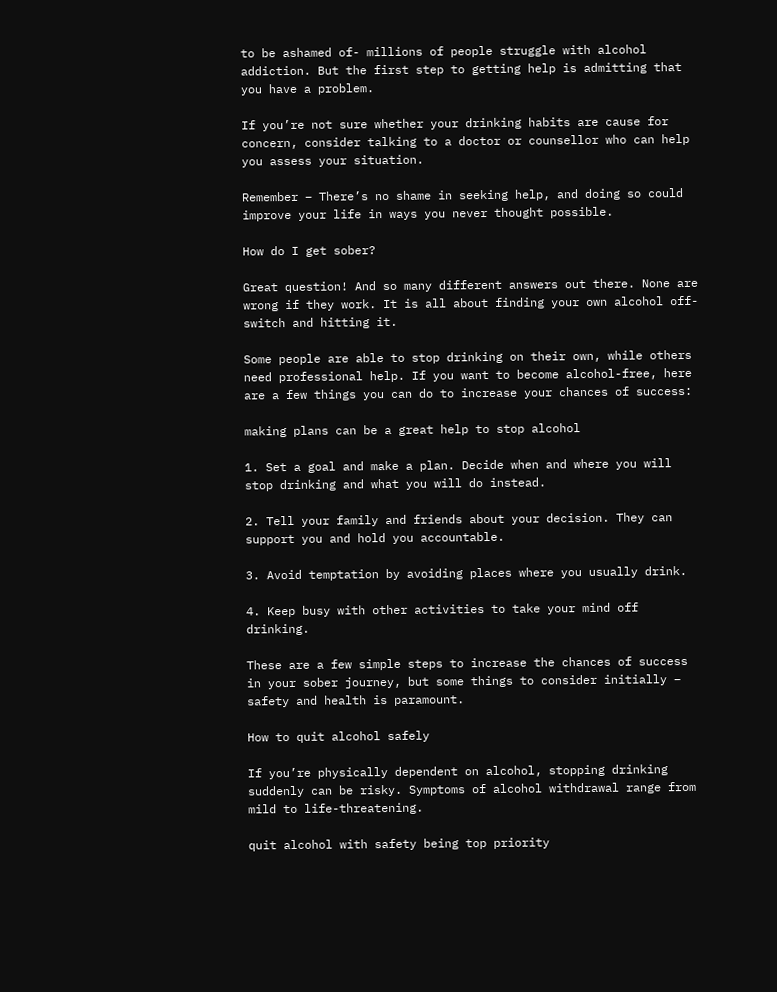to be ashamed of- millions of people struggle with alcohol addiction. But the first step to getting help is admitting that you have a problem.

If you’re not sure whether your drinking habits are cause for concern, consider talking to a doctor or counsellor who can help you assess your situation.

Remember – There’s no shame in seeking help, and doing so could improve your life in ways you never thought possible.

How do I get sober?

Great question! And so many different answers out there. None are wrong if they work. It is all about finding your own alcohol off-switch and hitting it.

Some people are able to stop drinking on their own, while others need professional help. If you want to become alcohol-free, here are a few things you can do to increase your chances of success:

making plans can be a great help to stop alcohol

1. Set a goal and make a plan. Decide when and where you will stop drinking and what you will do instead.

2. Tell your family and friends about your decision. They can support you and hold you accountable.

3. Avoid temptation by avoiding places where you usually drink.

4. Keep busy with other activities to take your mind off drinking.

These are a few simple steps to increase the chances of success in your sober journey, but some things to consider initially – safety and health is paramount.

How to quit alcohol safely

If you’re physically dependent on alcohol, stopping drinking suddenly can be risky. Symptoms of alcohol withdrawal range from mild to life-threatening.

quit alcohol with safety being top priority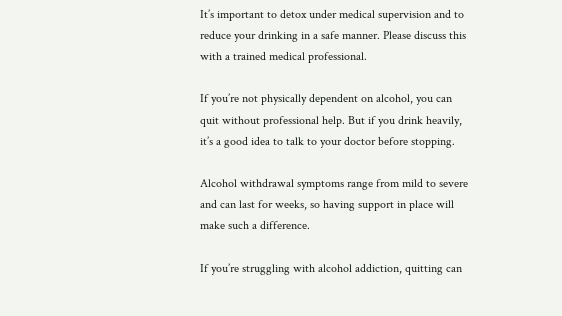It’s important to detox under medical supervision and to reduce your drinking in a safe manner. Please discuss this with a trained medical professional.

If you’re not physically dependent on alcohol, you can quit without professional help. But if you drink heavily, it’s a good idea to talk to your doctor before stopping.

Alcohol withdrawal symptoms range from mild to severe and can last for weeks, so having support in place will make such a difference.

If you’re struggling with alcohol addiction, quitting can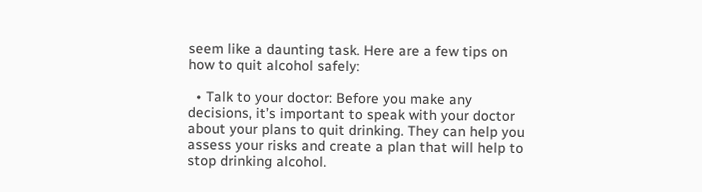seem like a daunting task. Here are a few tips on how to quit alcohol safely:

  • Talk to your doctor: Before you make any decisions, it’s important to speak with your doctor about your plans to quit drinking. They can help you assess your risks and create a plan that will help to stop drinking alcohol.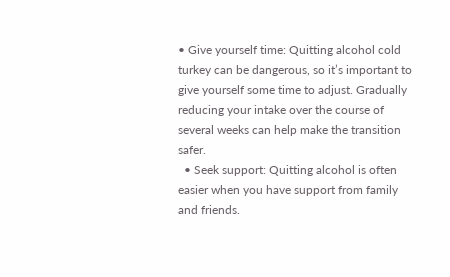• Give yourself time: Quitting alcohol cold turkey can be dangerous, so it’s important to give yourself some time to adjust. Gradually reducing your intake over the course of several weeks can help make the transition safer.
  • Seek support: Quitting alcohol is often easier when you have support from family and friends.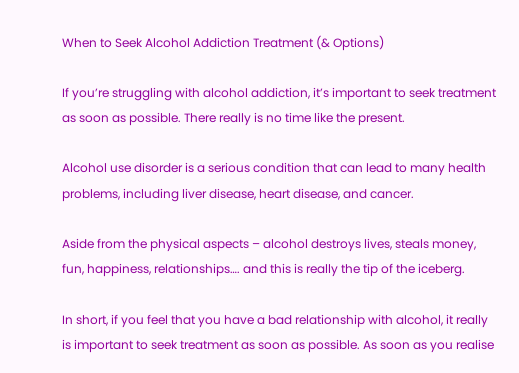When to Seek Alcohol Addiction Treatment (& Options)

If you’re struggling with alcohol addiction, it’s important to seek treatment as soon as possible. There really is no time like the present.

Alcohol use disorder is a serious condition that can lead to many health problems, including liver disease, heart disease, and cancer.

Aside from the physical aspects – alcohol destroys lives, steals money, fun, happiness, relationships…. and this is really the tip of the iceberg.

In short, if you feel that you have a bad relationship with alcohol, it really is important to seek treatment as soon as possible. As soon as you realise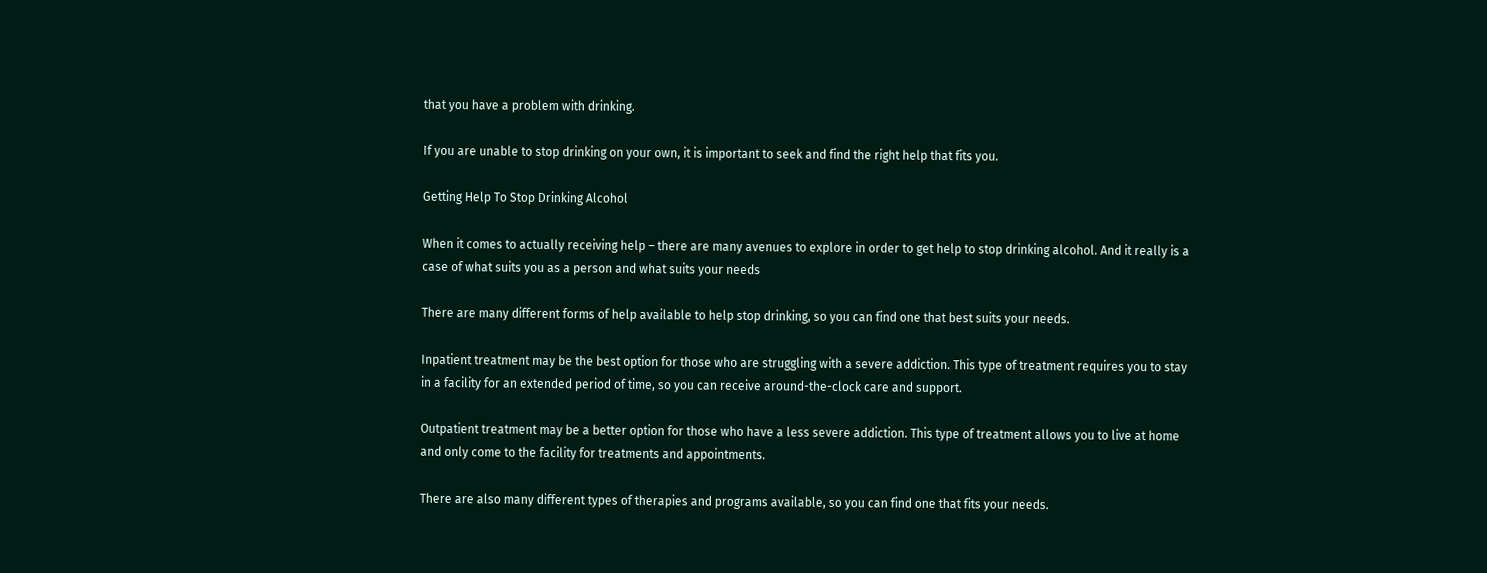that you have a problem with drinking.

If you are unable to stop drinking on your own, it is important to seek and find the right help that fits you.

Getting Help To Stop Drinking Alcohol

When it comes to actually receiving help – there are many avenues to explore in order to get help to stop drinking alcohol. And it really is a case of what suits you as a person and what suits your needs

There are many different forms of help available to help stop drinking, so you can find one that best suits your needs.

Inpatient treatment may be the best option for those who are struggling with a severe addiction. This type of treatment requires you to stay in a facility for an extended period of time, so you can receive around-the-clock care and support.

Outpatient treatment may be a better option for those who have a less severe addiction. This type of treatment allows you to live at home and only come to the facility for treatments and appointments.

There are also many different types of therapies and programs available, so you can find one that fits your needs.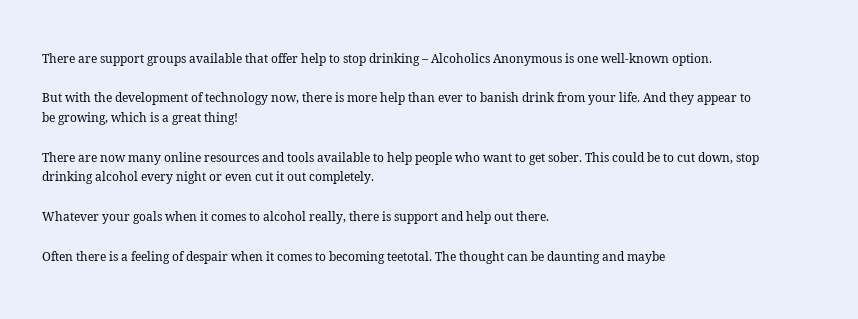There are support groups available that offer help to stop drinking – Alcoholics Anonymous is one well-known option.

But with the development of technology now, there is more help than ever to banish drink from your life. And they appear to be growing, which is a great thing!

There are now many online resources and tools available to help people who want to get sober. This could be to cut down, stop drinking alcohol every night or even cut it out completely.

Whatever your goals when it comes to alcohol really, there is support and help out there.

Often there is a feeling of despair when it comes to becoming teetotal. The thought can be daunting and maybe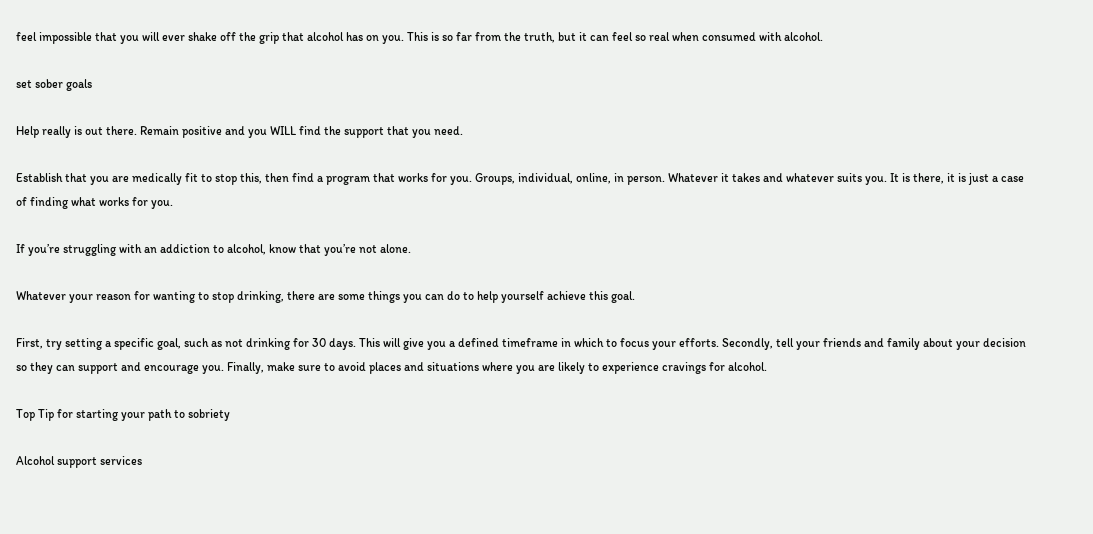feel impossible that you will ever shake off the grip that alcohol has on you. This is so far from the truth, but it can feel so real when consumed with alcohol.

set sober goals

Help really is out there. Remain positive and you WILL find the support that you need.

Establish that you are medically fit to stop this, then find a program that works for you. Groups, individual, online, in person. Whatever it takes and whatever suits you. It is there, it is just a case of finding what works for you.

If you’re struggling with an addiction to alcohol, know that you’re not alone.

Whatever your reason for wanting to stop drinking, there are some things you can do to help yourself achieve this goal.

First, try setting a specific goal, such as not drinking for 30 days. This will give you a defined timeframe in which to focus your efforts. Secondly, tell your friends and family about your decision so they can support and encourage you. Finally, make sure to avoid places and situations where you are likely to experience cravings for alcohol.

Top Tip for starting your path to sobriety

Alcohol support services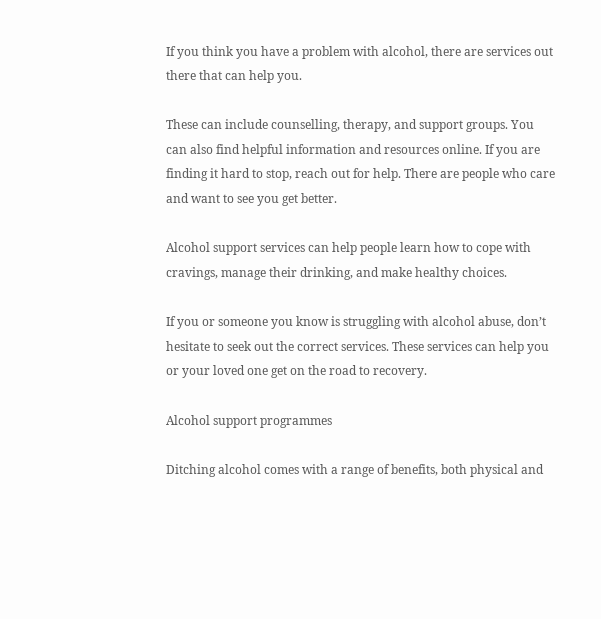If you think you have a problem with alcohol, there are services out there that can help you.

These can include counselling, therapy, and support groups. You can also find helpful information and resources online. If you are finding it hard to stop, reach out for help. There are people who care and want to see you get better.

Alcohol support services can help people learn how to cope with cravings, manage their drinking, and make healthy choices.

If you or someone you know is struggling with alcohol abuse, don’t hesitate to seek out the correct services. These services can help you or your loved one get on the road to recovery.

Alcohol support programmes

Ditching alcohol comes with a range of benefits, both physical and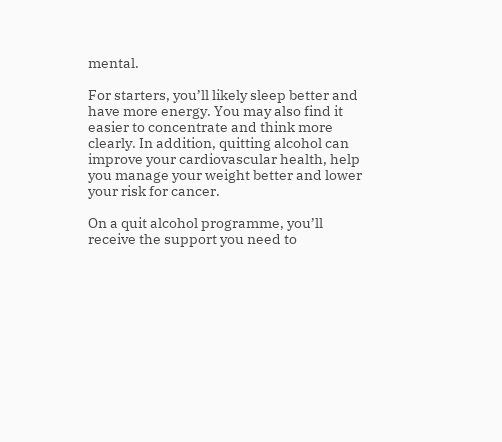mental.

For starters, you’ll likely sleep better and have more energy. You may also find it easier to concentrate and think more clearly. In addition, quitting alcohol can improve your cardiovascular health, help you manage your weight better and lower your risk for cancer.

On a quit alcohol programme, you’ll receive the support you need to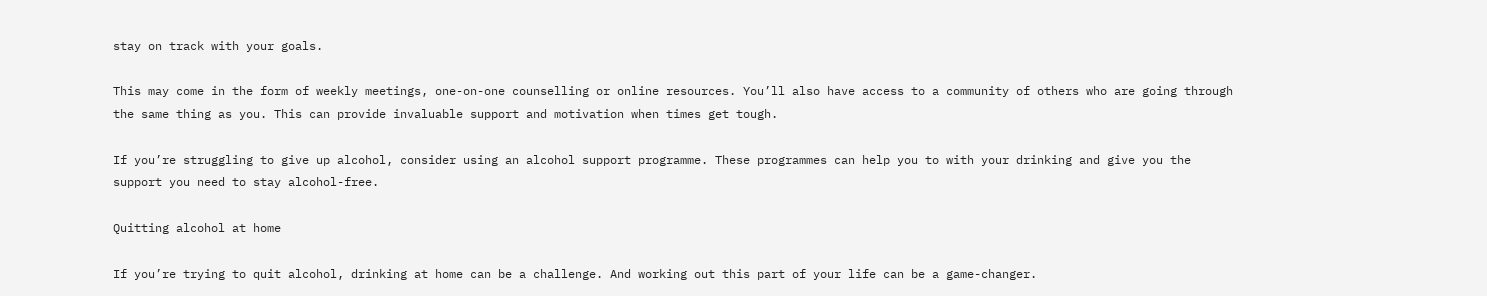stay on track with your goals.

This may come in the form of weekly meetings, one-on-one counselling or online resources. You’ll also have access to a community of others who are going through the same thing as you. This can provide invaluable support and motivation when times get tough.

If you’re struggling to give up alcohol, consider using an alcohol support programme. These programmes can help you to with your drinking and give you the support you need to stay alcohol-free.

Quitting alcohol at home

If you’re trying to quit alcohol, drinking at home can be a challenge. And working out this part of your life can be a game-changer.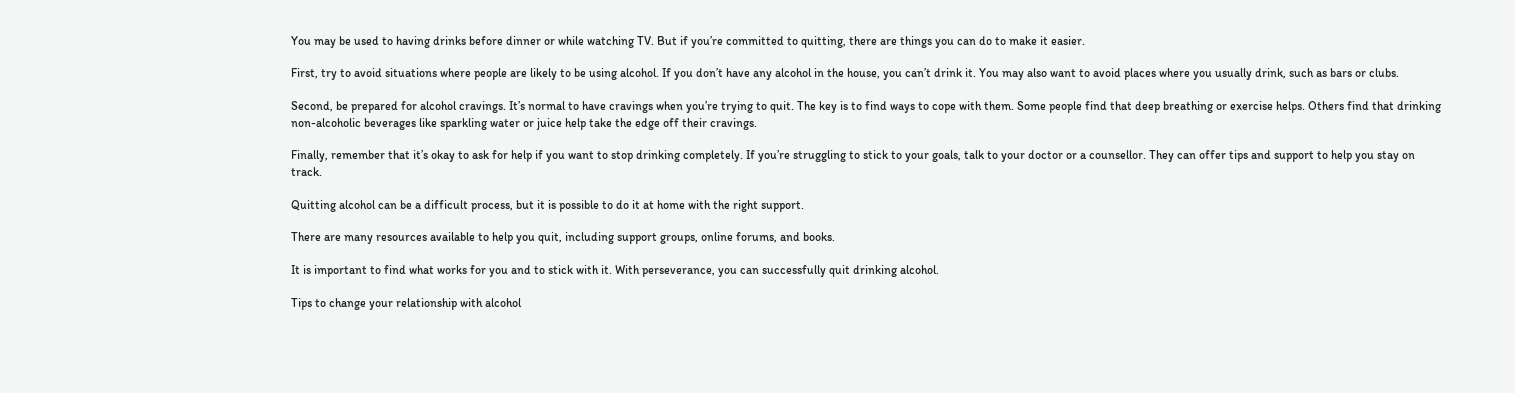You may be used to having drinks before dinner or while watching TV. But if you’re committed to quitting, there are things you can do to make it easier.

First, try to avoid situations where people are likely to be using alcohol. If you don’t have any alcohol in the house, you can’t drink it. You may also want to avoid places where you usually drink, such as bars or clubs.

Second, be prepared for alcohol cravings. It’s normal to have cravings when you’re trying to quit. The key is to find ways to cope with them. Some people find that deep breathing or exercise helps. Others find that drinking non-alcoholic beverages like sparkling water or juice help take the edge off their cravings.

Finally, remember that it’s okay to ask for help if you want to stop drinking completely. If you’re struggling to stick to your goals, talk to your doctor or a counsellor. They can offer tips and support to help you stay on track.

Quitting alcohol can be a difficult process, but it is possible to do it at home with the right support.

There are many resources available to help you quit, including support groups, online forums, and books.

It is important to find what works for you and to stick with it. With perseverance, you can successfully quit drinking alcohol.

Tips to change your relationship with alcohol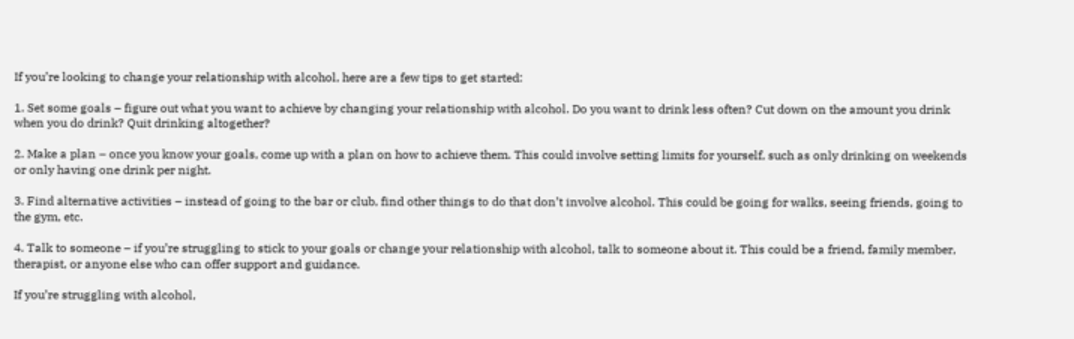If you’re looking to change your relationship with alcohol, here are a few tips to get started:

1. Set some goals – figure out what you want to achieve by changing your relationship with alcohol. Do you want to drink less often? Cut down on the amount you drink when you do drink? Quit drinking altogether?

2. Make a plan – once you know your goals, come up with a plan on how to achieve them. This could involve setting limits for yourself, such as only drinking on weekends or only having one drink per night.

3. Find alternative activities – instead of going to the bar or club, find other things to do that don’t involve alcohol. This could be going for walks, seeing friends, going to the gym, etc.

4. Talk to someone – if you’re struggling to stick to your goals or change your relationship with alcohol, talk to someone about it. This could be a friend, family member, therapist, or anyone else who can offer support and guidance.

If you’re struggling with alcohol,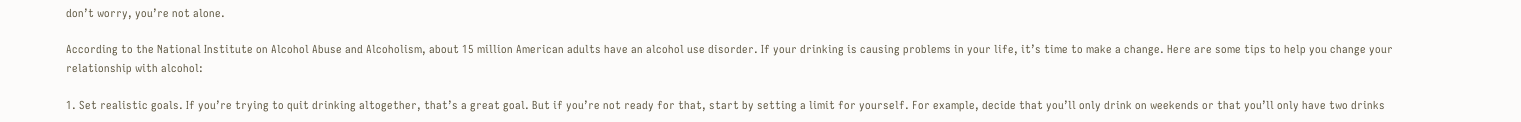don’t worry, you’re not alone.

According to the National Institute on Alcohol Abuse and Alcoholism, about 15 million American adults have an alcohol use disorder. If your drinking is causing problems in your life, it’s time to make a change. Here are some tips to help you change your relationship with alcohol:

1. Set realistic goals. If you’re trying to quit drinking altogether, that’s a great goal. But if you’re not ready for that, start by setting a limit for yourself. For example, decide that you’ll only drink on weekends or that you’ll only have two drinks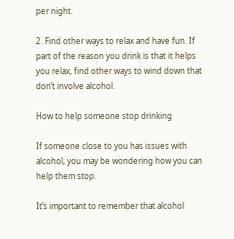per night.

2. Find other ways to relax and have fun. If part of the reason you drink is that it helps you relax, find other ways to wind down that don’t involve alcohol.

How to help someone stop drinking

If someone close to you has issues with alcohol, you may be wondering how you can help them stop.

It’s important to remember that alcohol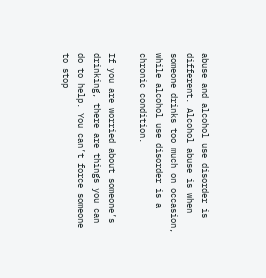abuse and alcohol use disorder is different. Alcohol abuse is when someone drinks too much on occasion, while alcohol use disorder is a chronic condition.

If you are worried about someone’s drinking, there are things you can do to help. You can’t force someone to stop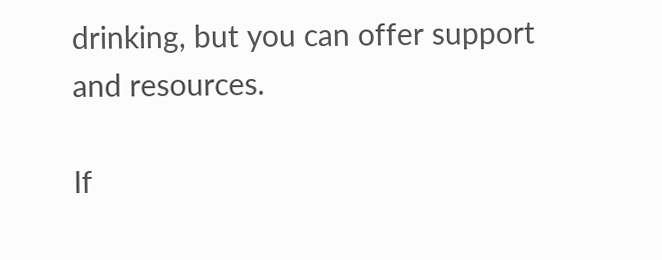drinking, but you can offer support and resources.

If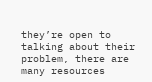they’re open to talking about their problem, there are many resources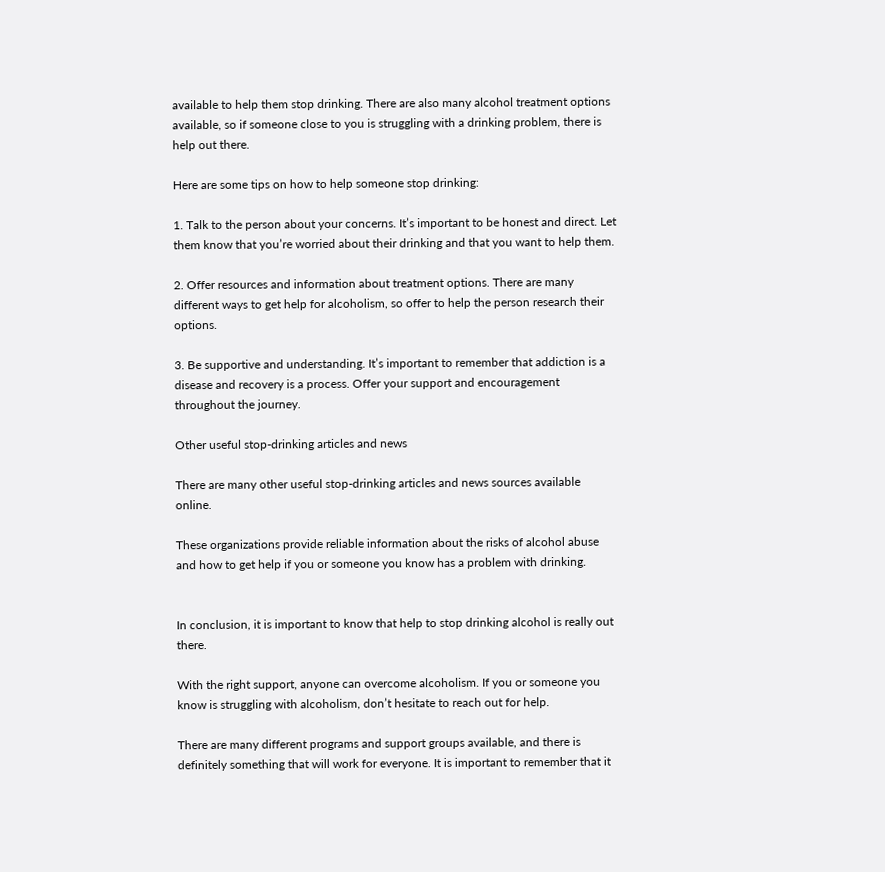available to help them stop drinking. There are also many alcohol treatment options available, so if someone close to you is struggling with a drinking problem, there is help out there.

Here are some tips on how to help someone stop drinking:

1. Talk to the person about your concerns. It’s important to be honest and direct. Let them know that you’re worried about their drinking and that you want to help them.

2. Offer resources and information about treatment options. There are many different ways to get help for alcoholism, so offer to help the person research their options.

3. Be supportive and understanding. It’s important to remember that addiction is a disease and recovery is a process. Offer your support and encouragement throughout the journey.

Other useful stop-drinking articles and news

There are many other useful stop-drinking articles and news sources available online.

These organizations provide reliable information about the risks of alcohol abuse and how to get help if you or someone you know has a problem with drinking.


In conclusion, it is important to know that help to stop drinking alcohol is really out there.

With the right support, anyone can overcome alcoholism. If you or someone you know is struggling with alcoholism, don’t hesitate to reach out for help.

There are many different programs and support groups available, and there is definitely something that will work for everyone. It is important to remember that it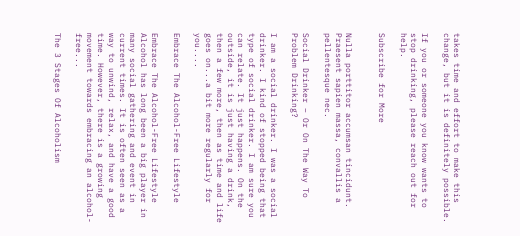takes time and effort to make this change, but it is definitely possible.

If you or someone you know wants to stop drinking, please reach out for help.

Subscribe for More


Nulla porttitor accumsan tincidunt. Praesent sapien massa, convallis a pellentesque nec.

Social Drinker – Or On The Way To Problem Drinking?

I am a social drinker. I was a social drinker. I kind of stopped being that type of social drinker. I am sure you can relate. It just happens. On the outside, it is just having a drink, then a few more, then as time and life goes on...a bit more regularly for you....

Embrace The Alcohol-Free Lifestyle

Embrace The Alcohol-Free Lifestyle Alcohol has long been a big player in many social gathering and event in current times. It is often seen as a way to unwind, relax, and have a good time. However, there is a growing movement towards embracing an alcohol-free...

The 3 Stages Of Alcoholism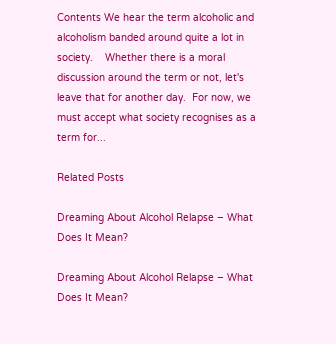Contents We hear the term alcoholic and alcoholism banded around quite a lot in society.    Whether there is a moral discussion around the term or not, let's leave that for another day.  For now, we must accept what society recognises as a term for...

Related Posts

Dreaming About Alcohol Relapse – What Does It Mean?

Dreaming About Alcohol Relapse – What Does It Mean?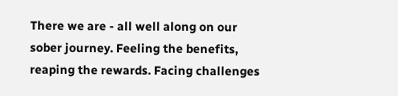There we are - all well along on our sober journey. Feeling the benefits, reaping the rewards. Facing challenges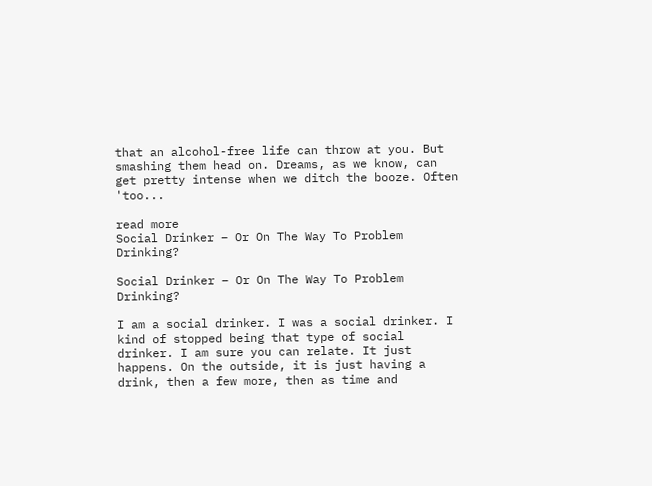that an alcohol-free life can throw at you. But smashing them head on. Dreams, as we know, can get pretty intense when we ditch the booze. Often 'too...

read more
Social Drinker – Or On The Way To Problem Drinking?

Social Drinker – Or On The Way To Problem Drinking?

I am a social drinker. I was a social drinker. I kind of stopped being that type of social drinker. I am sure you can relate. It just happens. On the outside, it is just having a drink, then a few more, then as time and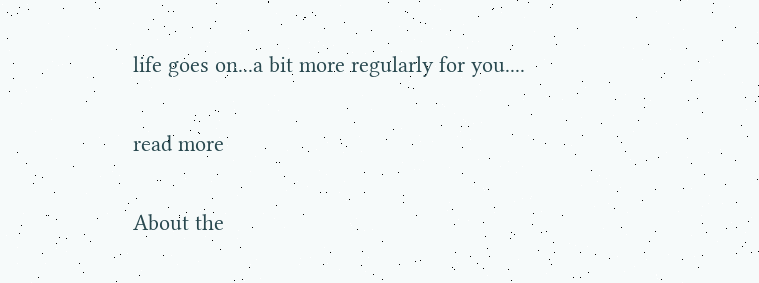life goes on...a bit more regularly for you....

read more

About the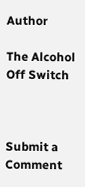Author

The Alcohol Off Switch



Submit a Comment